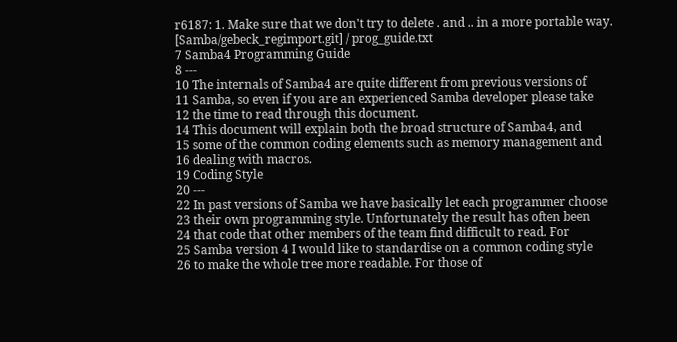r6187: 1. Make sure that we don't try to delete . and .. in a more portable way.
[Samba/gebeck_regimport.git] / prog_guide.txt
7 Samba4 Programming Guide
8 ---
10 The internals of Samba4 are quite different from previous versions of
11 Samba, so even if you are an experienced Samba developer please take
12 the time to read through this document.
14 This document will explain both the broad structure of Samba4, and
15 some of the common coding elements such as memory management and
16 dealing with macros.
19 Coding Style
20 ---
22 In past versions of Samba we have basically let each programmer choose
23 their own programming style. Unfortunately the result has often been
24 that code that other members of the team find difficult to read. For
25 Samba version 4 I would like to standardise on a common coding style
26 to make the whole tree more readable. For those of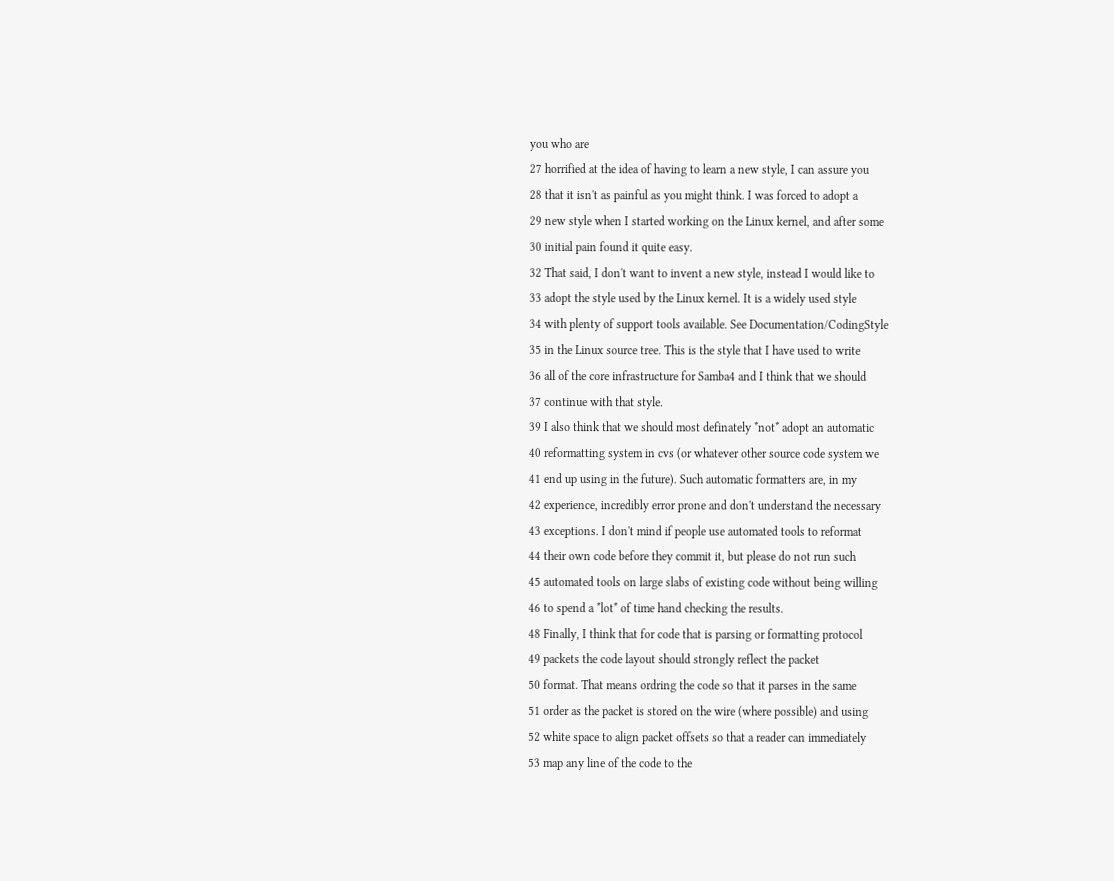you who are
27 horrified at the idea of having to learn a new style, I can assure you
28 that it isn't as painful as you might think. I was forced to adopt a
29 new style when I started working on the Linux kernel, and after some
30 initial pain found it quite easy.
32 That said, I don't want to invent a new style, instead I would like to
33 adopt the style used by the Linux kernel. It is a widely used style
34 with plenty of support tools available. See Documentation/CodingStyle
35 in the Linux source tree. This is the style that I have used to write
36 all of the core infrastructure for Samba4 and I think that we should
37 continue with that style.
39 I also think that we should most definately *not* adopt an automatic
40 reformatting system in cvs (or whatever other source code system we
41 end up using in the future). Such automatic formatters are, in my
42 experience, incredibly error prone and don't understand the necessary
43 exceptions. I don't mind if people use automated tools to reformat
44 their own code before they commit it, but please do not run such
45 automated tools on large slabs of existing code without being willing
46 to spend a *lot* of time hand checking the results.
48 Finally, I think that for code that is parsing or formatting protocol
49 packets the code layout should strongly reflect the packet
50 format. That means ordring the code so that it parses in the same
51 order as the packet is stored on the wire (where possible) and using
52 white space to align packet offsets so that a reader can immediately
53 map any line of the code to the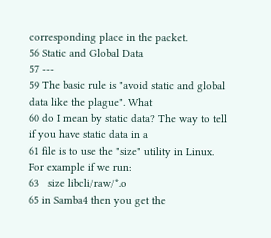corresponding place in the packet.
56 Static and Global Data
57 ---
59 The basic rule is "avoid static and global data like the plague". What
60 do I mean by static data? The way to tell if you have static data in a
61 file is to use the "size" utility in Linux. For example if we run:
63   size libcli/raw/*.o
65 in Samba4 then you get the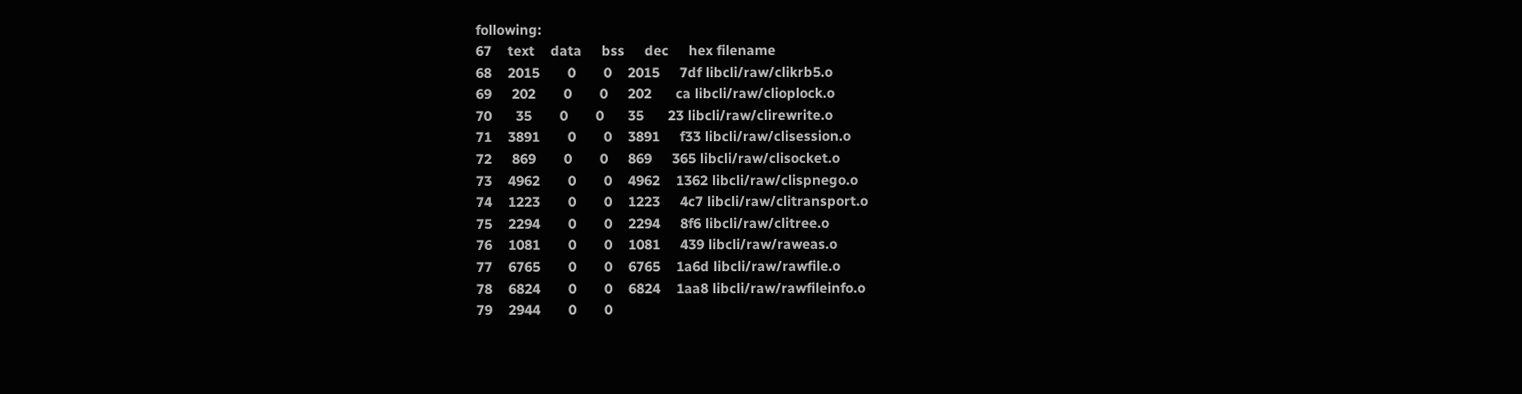following:
67    text    data     bss     dec     hex filename
68    2015       0       0    2015     7df libcli/raw/clikrb5.o
69     202       0       0     202      ca libcli/raw/clioplock.o
70      35       0       0      35      23 libcli/raw/clirewrite.o
71    3891       0       0    3891     f33 libcli/raw/clisession.o
72     869       0       0     869     365 libcli/raw/clisocket.o
73    4962       0       0    4962    1362 libcli/raw/clispnego.o
74    1223       0       0    1223     4c7 libcli/raw/clitransport.o
75    2294       0       0    2294     8f6 libcli/raw/clitree.o
76    1081       0       0    1081     439 libcli/raw/raweas.o
77    6765       0       0    6765    1a6d libcli/raw/rawfile.o
78    6824       0       0    6824    1aa8 libcli/raw/rawfileinfo.o
79    2944       0       0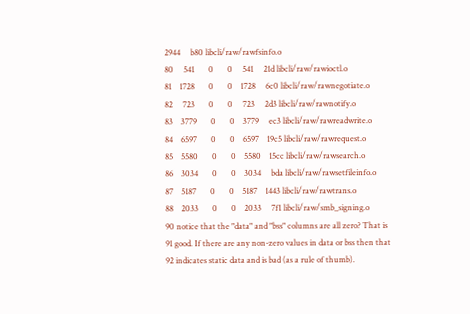2944     b80 libcli/raw/rawfsinfo.o
80     541       0       0     541     21d libcli/raw/rawioctl.o
81    1728       0       0    1728     6c0 libcli/raw/rawnegotiate.o
82     723       0       0     723     2d3 libcli/raw/rawnotify.o
83    3779       0       0    3779     ec3 libcli/raw/rawreadwrite.o
84    6597       0       0    6597    19c5 libcli/raw/rawrequest.o
85    5580       0       0    5580    15cc libcli/raw/rawsearch.o
86    3034       0       0    3034     bda libcli/raw/rawsetfileinfo.o
87    5187       0       0    5187    1443 libcli/raw/rawtrans.o
88    2033       0       0    2033     7f1 libcli/raw/smb_signing.o
90 notice that the "data" and "bss" columns are all zero? That is
91 good. If there are any non-zero values in data or bss then that
92 indicates static data and is bad (as a rule of thumb).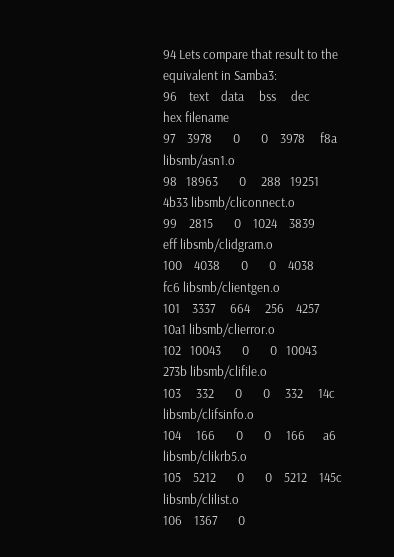94 Lets compare that result to the equivalent in Samba3:
96    text    data     bss     dec     hex filename
97    3978       0       0    3978     f8a libsmb/asn1.o
98   18963       0     288   19251    4b33 libsmb/cliconnect.o
99    2815       0    1024    3839     eff libsmb/clidgram.o
100    4038       0       0    4038     fc6 libsmb/clientgen.o
101    3337     664     256    4257    10a1 libsmb/clierror.o
102   10043       0       0   10043    273b libsmb/clifile.o
103     332       0       0     332     14c libsmb/clifsinfo.o
104     166       0       0     166      a6 libsmb/clikrb5.o
105    5212       0       0    5212    145c libsmb/clilist.o
106    1367       0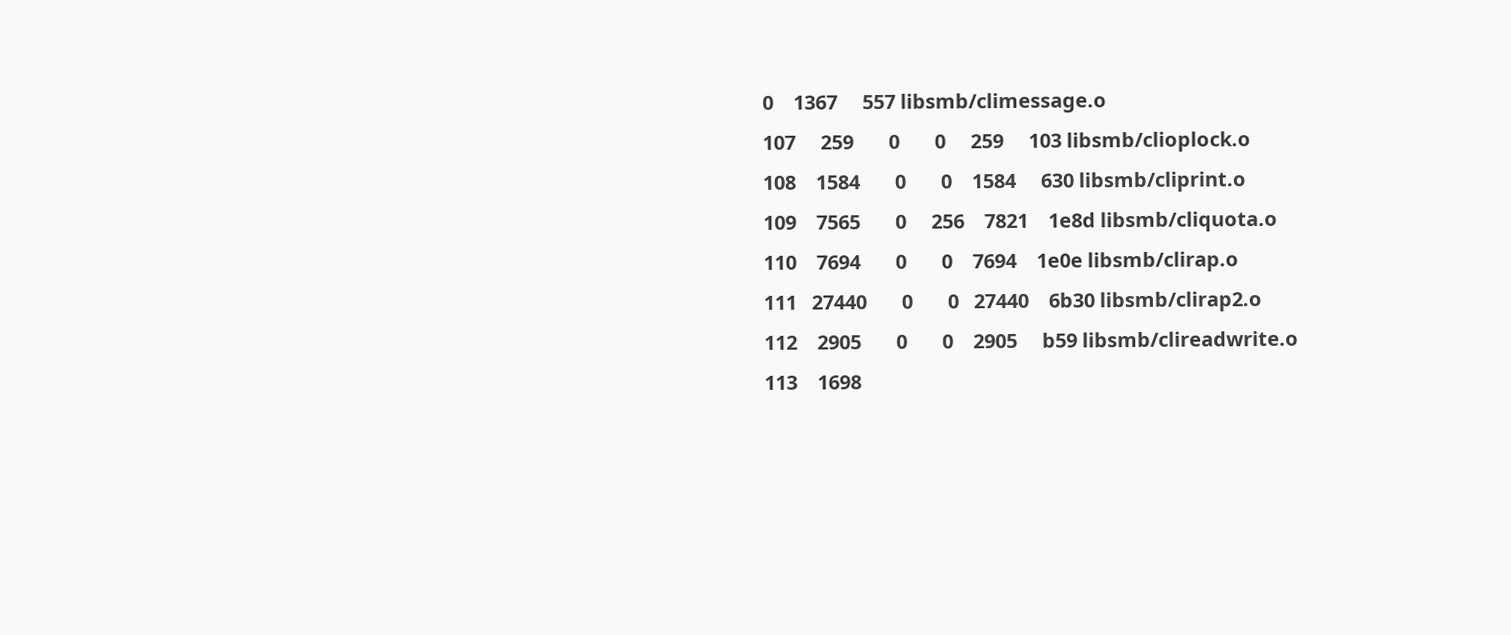0    1367     557 libsmb/climessage.o
107     259       0       0     259     103 libsmb/clioplock.o
108    1584       0       0    1584     630 libsmb/cliprint.o
109    7565       0     256    7821    1e8d libsmb/cliquota.o
110    7694       0       0    7694    1e0e libsmb/clirap.o
111   27440       0       0   27440    6b30 libsmb/clirap2.o
112    2905       0       0    2905     b59 libsmb/clireadwrite.o
113    1698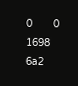0       0    1698     6a2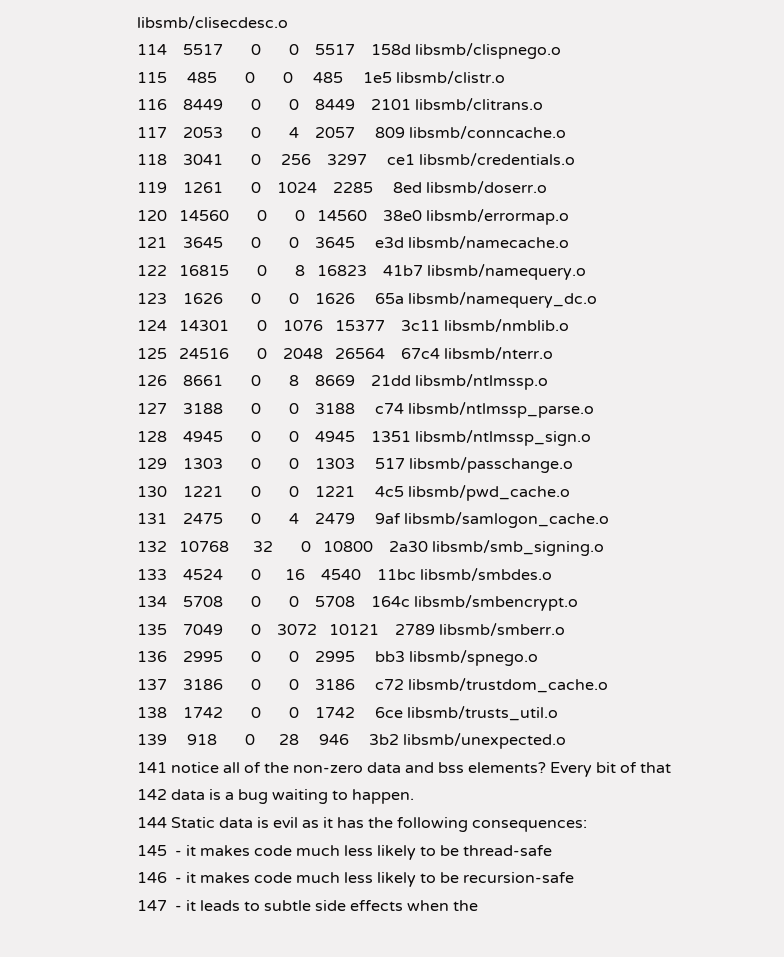libsmb/clisecdesc.o
114    5517       0       0    5517    158d libsmb/clispnego.o
115     485       0       0     485     1e5 libsmb/clistr.o
116    8449       0       0    8449    2101 libsmb/clitrans.o
117    2053       0       4    2057     809 libsmb/conncache.o
118    3041       0     256    3297     ce1 libsmb/credentials.o
119    1261       0    1024    2285     8ed libsmb/doserr.o
120   14560       0       0   14560    38e0 libsmb/errormap.o
121    3645       0       0    3645     e3d libsmb/namecache.o
122   16815       0       8   16823    41b7 libsmb/namequery.o
123    1626       0       0    1626     65a libsmb/namequery_dc.o
124   14301       0    1076   15377    3c11 libsmb/nmblib.o
125   24516       0    2048   26564    67c4 libsmb/nterr.o
126    8661       0       8    8669    21dd libsmb/ntlmssp.o
127    3188       0       0    3188     c74 libsmb/ntlmssp_parse.o
128    4945       0       0    4945    1351 libsmb/ntlmssp_sign.o
129    1303       0       0    1303     517 libsmb/passchange.o
130    1221       0       0    1221     4c5 libsmb/pwd_cache.o
131    2475       0       4    2479     9af libsmb/samlogon_cache.o
132   10768      32       0   10800    2a30 libsmb/smb_signing.o
133    4524       0      16    4540    11bc libsmb/smbdes.o
134    5708       0       0    5708    164c libsmb/smbencrypt.o
135    7049       0    3072   10121    2789 libsmb/smberr.o
136    2995       0       0    2995     bb3 libsmb/spnego.o
137    3186       0       0    3186     c72 libsmb/trustdom_cache.o
138    1742       0       0    1742     6ce libsmb/trusts_util.o
139     918       0      28     946     3b2 libsmb/unexpected.o
141 notice all of the non-zero data and bss elements? Every bit of that
142 data is a bug waiting to happen.
144 Static data is evil as it has the following consequences:
145  - it makes code much less likely to be thread-safe
146  - it makes code much less likely to be recursion-safe
147  - it leads to subtle side effects when the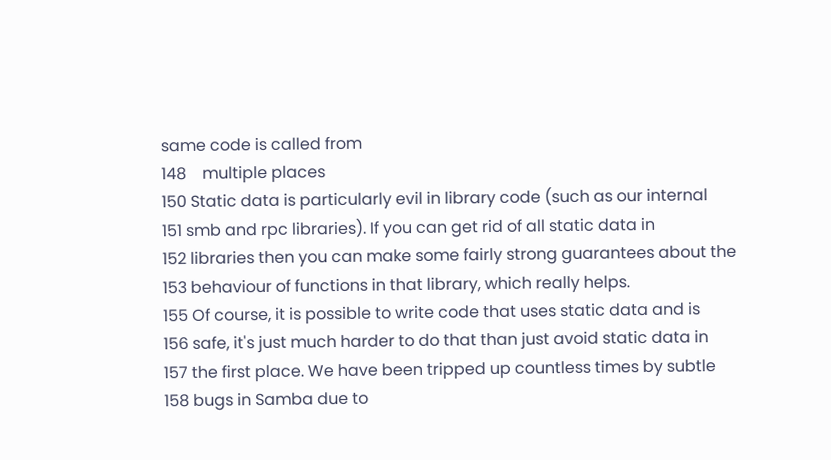same code is called from
148    multiple places
150 Static data is particularly evil in library code (such as our internal
151 smb and rpc libraries). If you can get rid of all static data in
152 libraries then you can make some fairly strong guarantees about the
153 behaviour of functions in that library, which really helps.
155 Of course, it is possible to write code that uses static data and is
156 safe, it's just much harder to do that than just avoid static data in
157 the first place. We have been tripped up countless times by subtle
158 bugs in Samba due to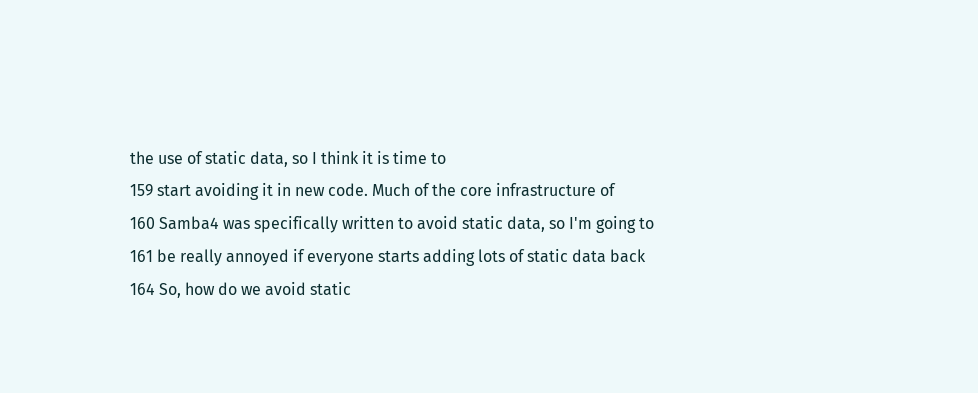the use of static data, so I think it is time to
159 start avoiding it in new code. Much of the core infrastructure of
160 Samba4 was specifically written to avoid static data, so I'm going to
161 be really annoyed if everyone starts adding lots of static data back
164 So, how do we avoid static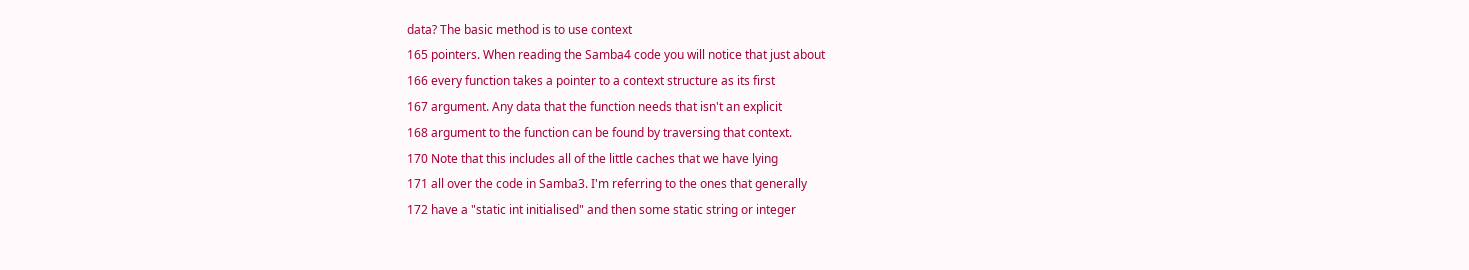data? The basic method is to use context
165 pointers. When reading the Samba4 code you will notice that just about
166 every function takes a pointer to a context structure as its first
167 argument. Any data that the function needs that isn't an explicit
168 argument to the function can be found by traversing that context.
170 Note that this includes all of the little caches that we have lying
171 all over the code in Samba3. I'm referring to the ones that generally
172 have a "static int initialised" and then some static string or integer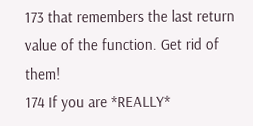173 that remembers the last return value of the function. Get rid of them!
174 If you are *REALLY*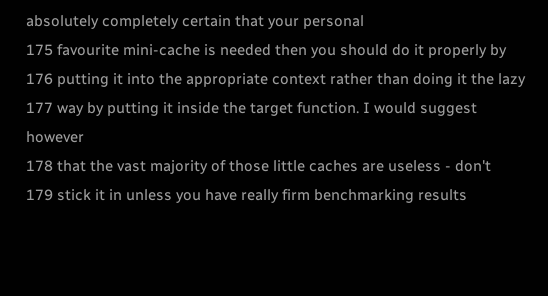absolutely completely certain that your personal
175 favourite mini-cache is needed then you should do it properly by
176 putting it into the appropriate context rather than doing it the lazy
177 way by putting it inside the target function. I would suggest however
178 that the vast majority of those little caches are useless - don't
179 stick it in unless you have really firm benchmarking results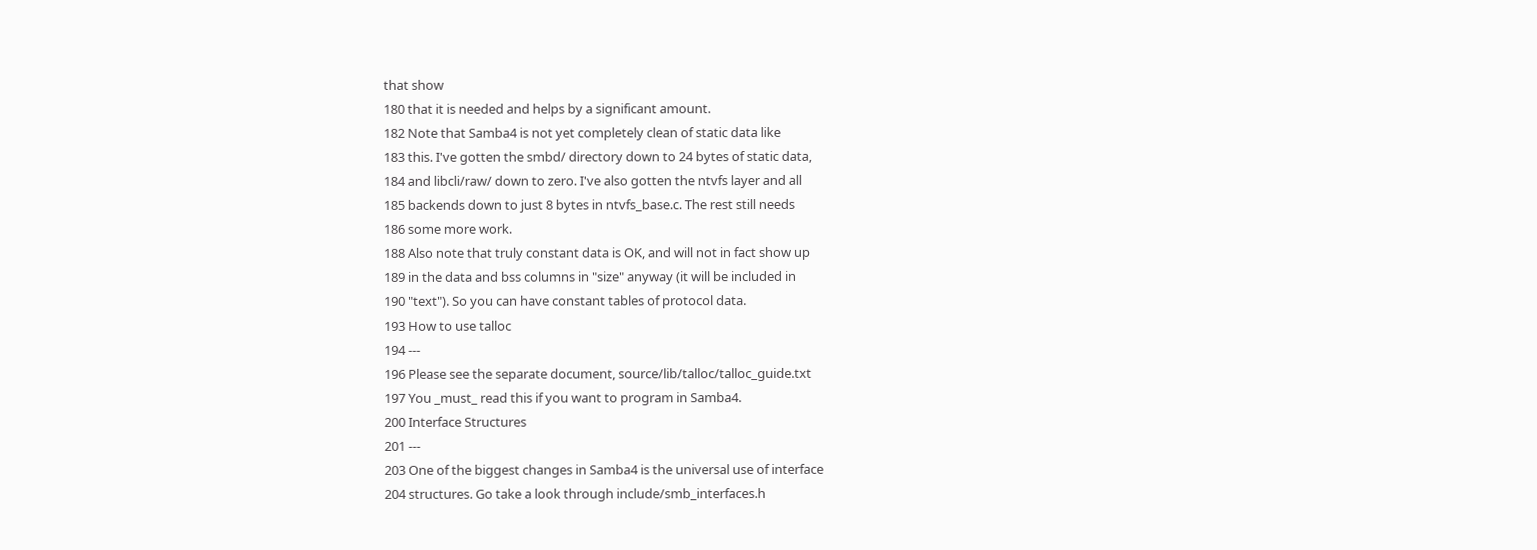that show
180 that it is needed and helps by a significant amount.
182 Note that Samba4 is not yet completely clean of static data like
183 this. I've gotten the smbd/ directory down to 24 bytes of static data,
184 and libcli/raw/ down to zero. I've also gotten the ntvfs layer and all
185 backends down to just 8 bytes in ntvfs_base.c. The rest still needs
186 some more work.
188 Also note that truly constant data is OK, and will not in fact show up
189 in the data and bss columns in "size" anyway (it will be included in
190 "text"). So you can have constant tables of protocol data.
193 How to use talloc
194 ---
196 Please see the separate document, source/lib/talloc/talloc_guide.txt
197 You _must_ read this if you want to program in Samba4.
200 Interface Structures
201 ---
203 One of the biggest changes in Samba4 is the universal use of interface
204 structures. Go take a look through include/smb_interfaces.h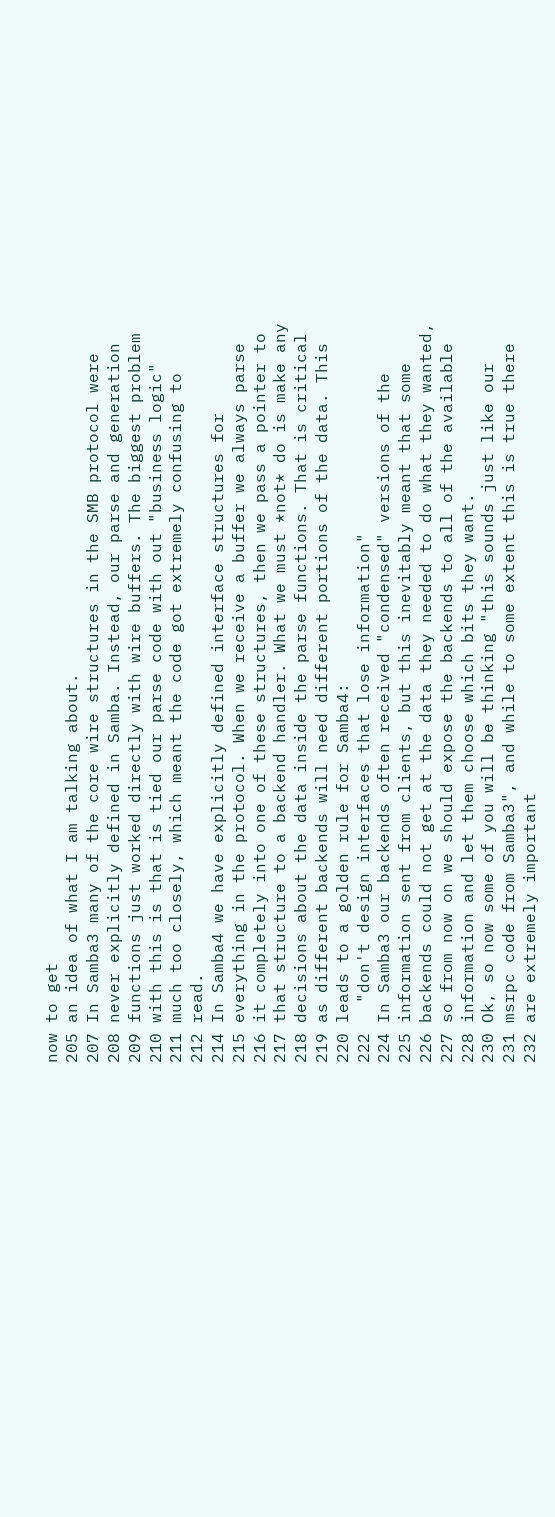now to get
205 an idea of what I am talking about.
207 In Samba3 many of the core wire structures in the SMB protocol were
208 never explicitly defined in Samba. Instead, our parse and generation
209 functions just worked directly with wire buffers. The biggest problem
210 with this is that is tied our parse code with out "business logic"
211 much too closely, which meant the code got extremely confusing to
212 read.
214 In Samba4 we have explicitly defined interface structures for
215 everything in the protocol. When we receive a buffer we always parse
216 it completely into one of these structures, then we pass a pointer to
217 that structure to a backend handler. What we must *not* do is make any
218 decisions about the data inside the parse functions. That is critical
219 as different backends will need different portions of the data. This
220 leads to a golden rule for Samba4:
222   "don't design interfaces that lose information"
224 In Samba3 our backends often received "condensed" versions of the
225 information sent from clients, but this inevitably meant that some
226 backends could not get at the data they needed to do what they wanted,
227 so from now on we should expose the backends to all of the available
228 information and let them choose which bits they want.
230 Ok, so now some of you will be thinking "this sounds just like our
231 msrpc code from Samba3", and while to some extent this is true there
232 are extremely important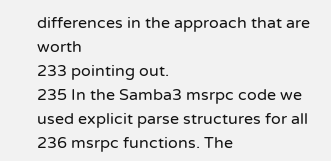differences in the approach that are worth
233 pointing out.
235 In the Samba3 msrpc code we used explicit parse structures for all
236 msrpc functions. The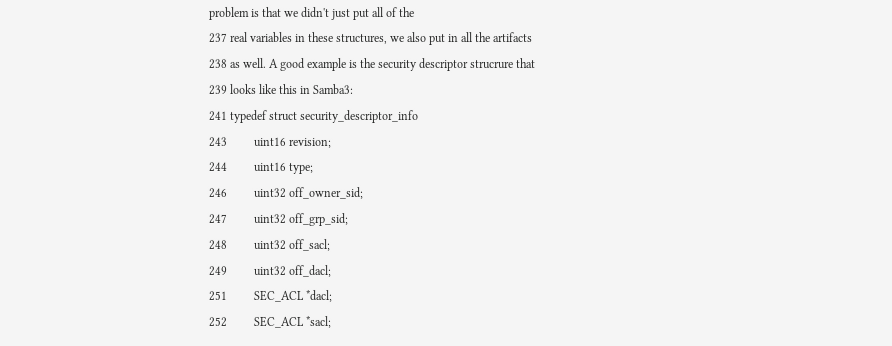problem is that we didn't just put all of the
237 real variables in these structures, we also put in all the artifacts
238 as well. A good example is the security descriptor strucrure that
239 looks like this in Samba3:
241 typedef struct security_descriptor_info
243         uint16 revision;
244         uint16 type;
246         uint32 off_owner_sid;
247         uint32 off_grp_sid;
248         uint32 off_sacl;
249         uint32 off_dacl;
251         SEC_ACL *dacl;
252         SEC_ACL *sacl;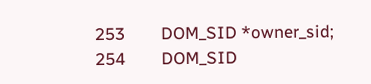253         DOM_SID *owner_sid;
254         DOM_SID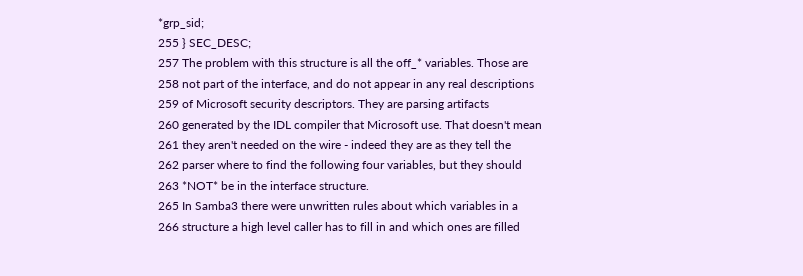*grp_sid;
255 } SEC_DESC;
257 The problem with this structure is all the off_* variables. Those are
258 not part of the interface, and do not appear in any real descriptions
259 of Microsoft security descriptors. They are parsing artifacts
260 generated by the IDL compiler that Microsoft use. That doesn't mean
261 they aren't needed on the wire - indeed they are as they tell the
262 parser where to find the following four variables, but they should
263 *NOT* be in the interface structure.
265 In Samba3 there were unwritten rules about which variables in a
266 structure a high level caller has to fill in and which ones are filled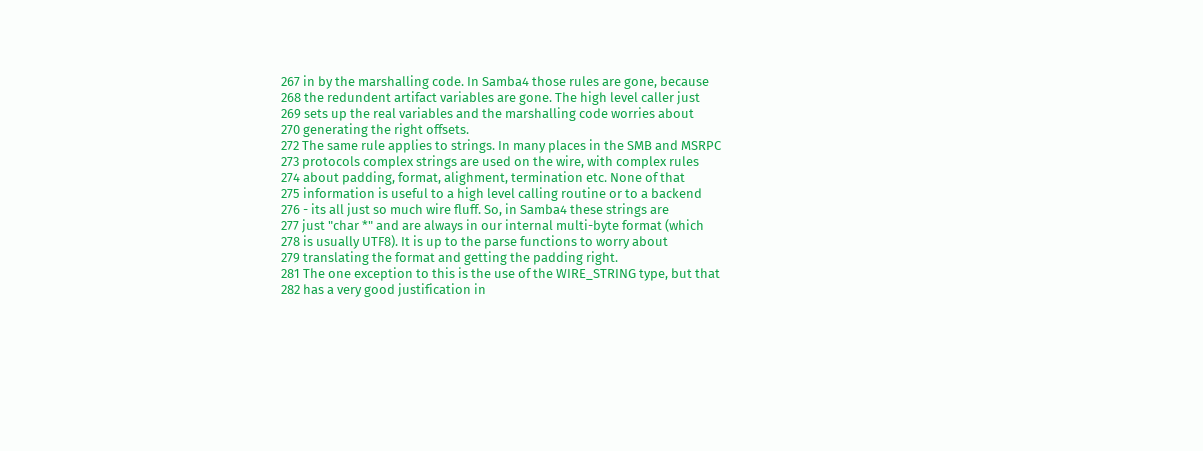267 in by the marshalling code. In Samba4 those rules are gone, because
268 the redundent artifact variables are gone. The high level caller just
269 sets up the real variables and the marshalling code worries about
270 generating the right offsets.
272 The same rule applies to strings. In many places in the SMB and MSRPC
273 protocols complex strings are used on the wire, with complex rules
274 about padding, format, alighment, termination etc. None of that
275 information is useful to a high level calling routine or to a backend
276 - its all just so much wire fluff. So, in Samba4 these strings are
277 just "char *" and are always in our internal multi-byte format (which
278 is usually UTF8). It is up to the parse functions to worry about
279 translating the format and getting the padding right.
281 The one exception to this is the use of the WIRE_STRING type, but that
282 has a very good justification in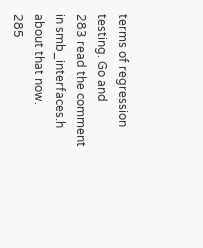terms of regression testing. Go and
283 read the comment in smb_interfaces.h about that now.
285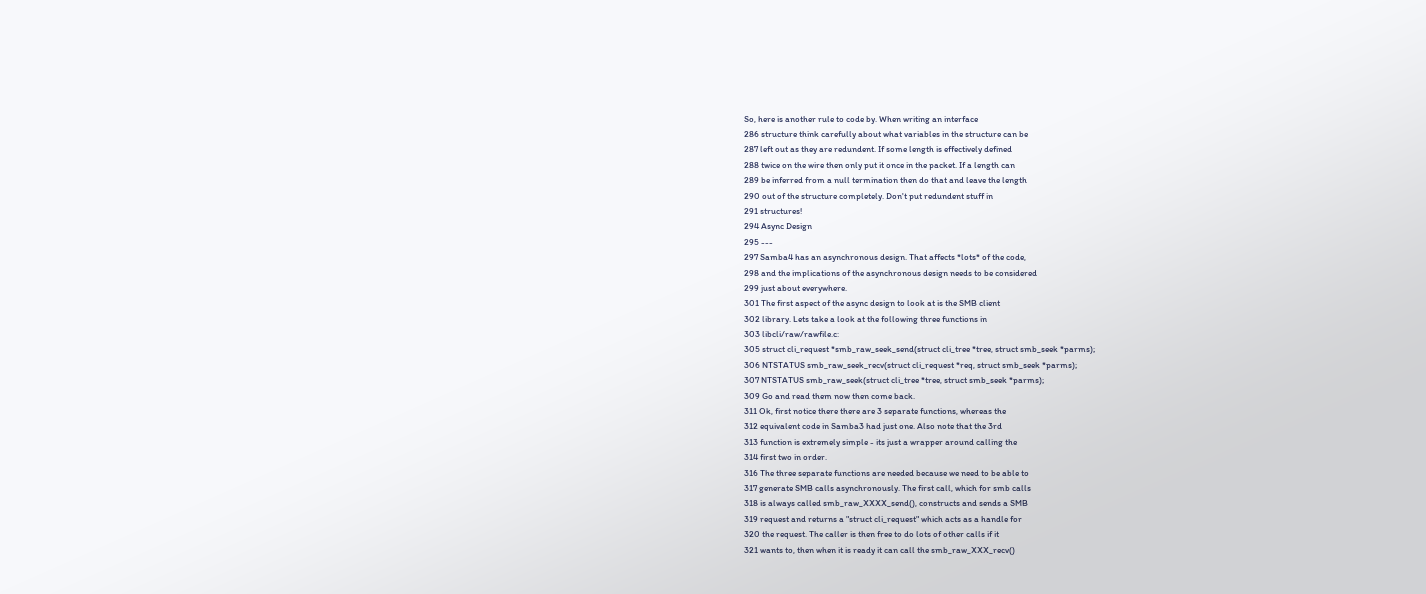So, here is another rule to code by. When writing an interface
286 structure think carefully about what variables in the structure can be
287 left out as they are redundent. If some length is effectively defined
288 twice on the wire then only put it once in the packet. If a length can
289 be inferred from a null termination then do that and leave the length
290 out of the structure completely. Don't put redundent stuff in
291 structures!
294 Async Design
295 ---
297 Samba4 has an asynchronous design. That affects *lots* of the code,
298 and the implications of the asynchronous design needs to be considered
299 just about everywhere.
301 The first aspect of the async design to look at is the SMB client
302 library. Lets take a look at the following three functions in
303 libcli/raw/rawfile.c:
305 struct cli_request *smb_raw_seek_send(struct cli_tree *tree, struct smb_seek *parms);
306 NTSTATUS smb_raw_seek_recv(struct cli_request *req, struct smb_seek *parms);
307 NTSTATUS smb_raw_seek(struct cli_tree *tree, struct smb_seek *parms);
309 Go and read them now then come back.
311 Ok, first notice there there are 3 separate functions, whereas the
312 equivalent code in Samba3 had just one. Also note that the 3rd
313 function is extremely simple - its just a wrapper around calling the
314 first two in order.
316 The three separate functions are needed because we need to be able to
317 generate SMB calls asynchronously. The first call, which for smb calls
318 is always called smb_raw_XXXX_send(), constructs and sends a SMB
319 request and returns a "struct cli_request" which acts as a handle for
320 the request. The caller is then free to do lots of other calls if it
321 wants to, then when it is ready it can call the smb_raw_XXX_recv()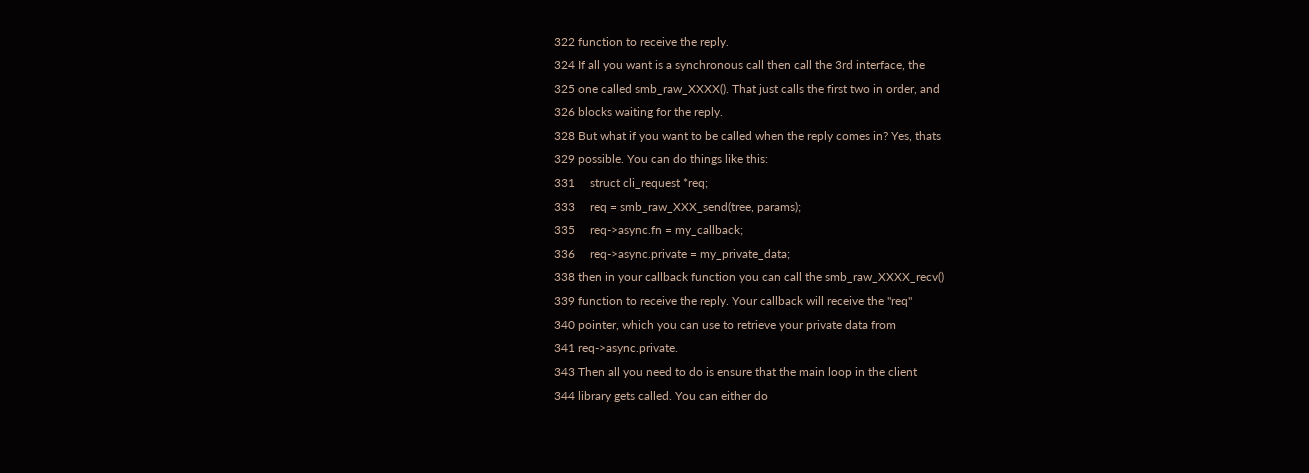322 function to receive the reply.
324 If all you want is a synchronous call then call the 3rd interface, the
325 one called smb_raw_XXXX(). That just calls the first two in order, and
326 blocks waiting for the reply.
328 But what if you want to be called when the reply comes in? Yes, thats
329 possible. You can do things like this:
331     struct cli_request *req;
333     req = smb_raw_XXX_send(tree, params);
335     req->async.fn = my_callback;
336     req->async.private = my_private_data;
338 then in your callback function you can call the smb_raw_XXXX_recv()
339 function to receive the reply. Your callback will receive the "req"
340 pointer, which you can use to retrieve your private data from
341 req->async.private.
343 Then all you need to do is ensure that the main loop in the client
344 library gets called. You can either do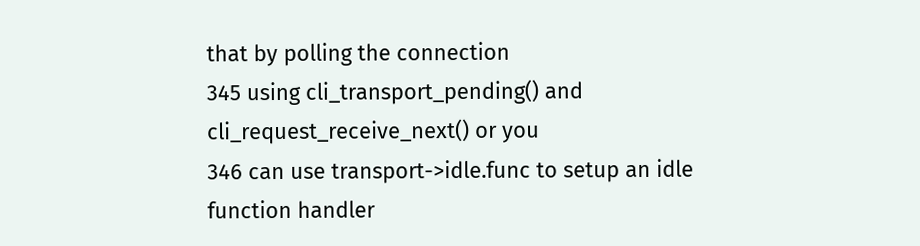that by polling the connection
345 using cli_transport_pending() and cli_request_receive_next() or you
346 can use transport->idle.func to setup an idle function handler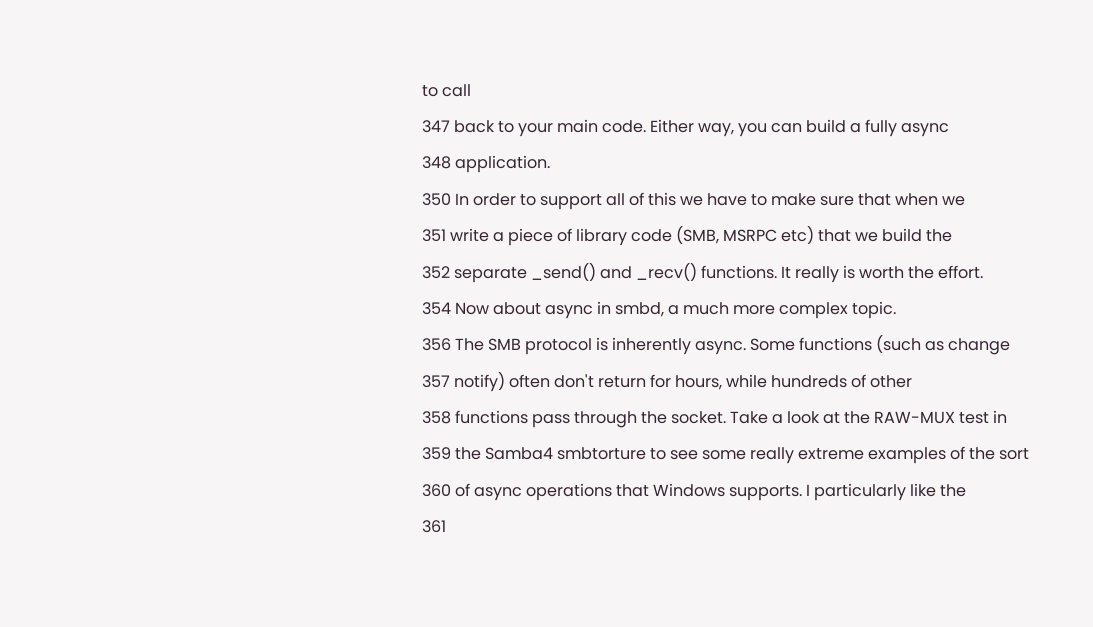to call
347 back to your main code. Either way, you can build a fully async
348 application.
350 In order to support all of this we have to make sure that when we
351 write a piece of library code (SMB, MSRPC etc) that we build the
352 separate _send() and _recv() functions. It really is worth the effort.
354 Now about async in smbd, a much more complex topic.
356 The SMB protocol is inherently async. Some functions (such as change
357 notify) often don't return for hours, while hundreds of other
358 functions pass through the socket. Take a look at the RAW-MUX test in
359 the Samba4 smbtorture to see some really extreme examples of the sort
360 of async operations that Windows supports. I particularly like the
361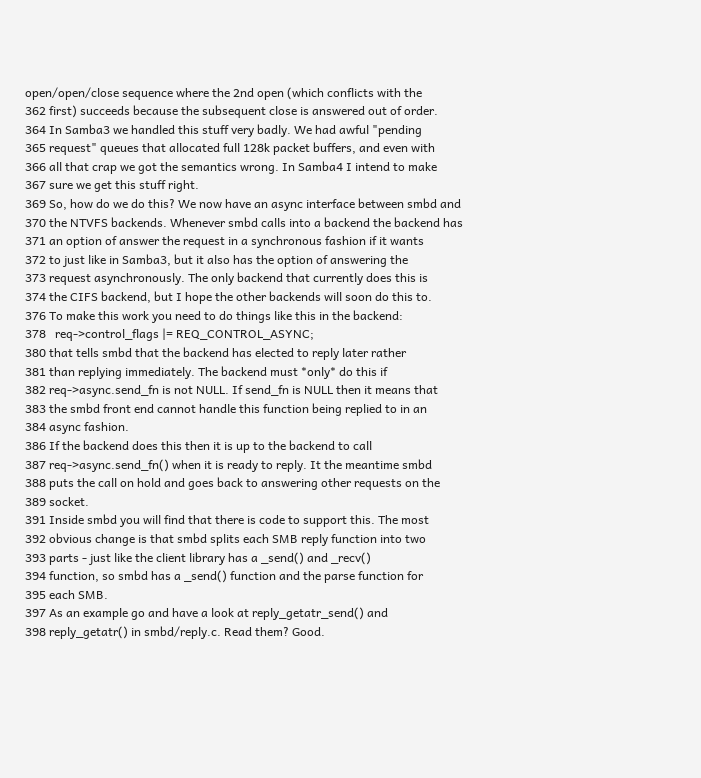open/open/close sequence where the 2nd open (which conflicts with the
362 first) succeeds because the subsequent close is answered out of order.
364 In Samba3 we handled this stuff very badly. We had awful "pending
365 request" queues that allocated full 128k packet buffers, and even with
366 all that crap we got the semantics wrong. In Samba4 I intend to make
367 sure we get this stuff right.
369 So, how do we do this? We now have an async interface between smbd and
370 the NTVFS backends. Whenever smbd calls into a backend the backend has
371 an option of answer the request in a synchronous fashion if it wants
372 to just like in Samba3, but it also has the option of answering the
373 request asynchronously. The only backend that currently does this is
374 the CIFS backend, but I hope the other backends will soon do this to.
376 To make this work you need to do things like this in the backend:
378   req->control_flags |= REQ_CONTROL_ASYNC;
380 that tells smbd that the backend has elected to reply later rather
381 than replying immediately. The backend must *only* do this if
382 req->async.send_fn is not NULL. If send_fn is NULL then it means that
383 the smbd front end cannot handle this function being replied to in an
384 async fashion.
386 If the backend does this then it is up to the backend to call
387 req->async.send_fn() when it is ready to reply. It the meantime smbd
388 puts the call on hold and goes back to answering other requests on the
389 socket.
391 Inside smbd you will find that there is code to support this. The most
392 obvious change is that smbd splits each SMB reply function into two
393 parts - just like the client library has a _send() and _recv()
394 function, so smbd has a _send() function and the parse function for
395 each SMB.
397 As an example go and have a look at reply_getatr_send() and
398 reply_getatr() in smbd/reply.c. Read them? Good.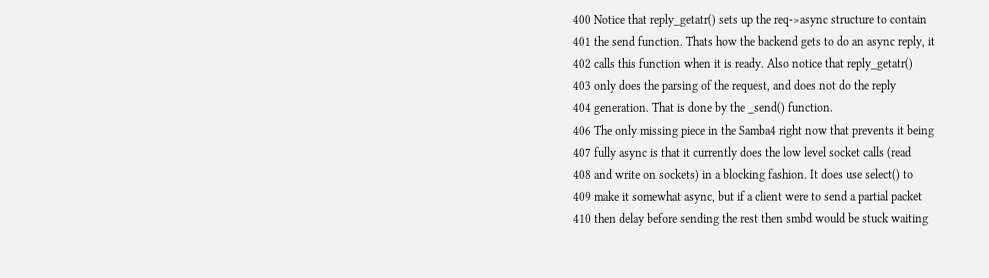400 Notice that reply_getatr() sets up the req->async structure to contain
401 the send function. Thats how the backend gets to do an async reply, it
402 calls this function when it is ready. Also notice that reply_getatr()
403 only does the parsing of the request, and does not do the reply
404 generation. That is done by the _send() function.
406 The only missing piece in the Samba4 right now that prevents it being
407 fully async is that it currently does the low level socket calls (read
408 and write on sockets) in a blocking fashion. It does use select() to
409 make it somewhat async, but if a client were to send a partial packet
410 then delay before sending the rest then smbd would be stuck waiting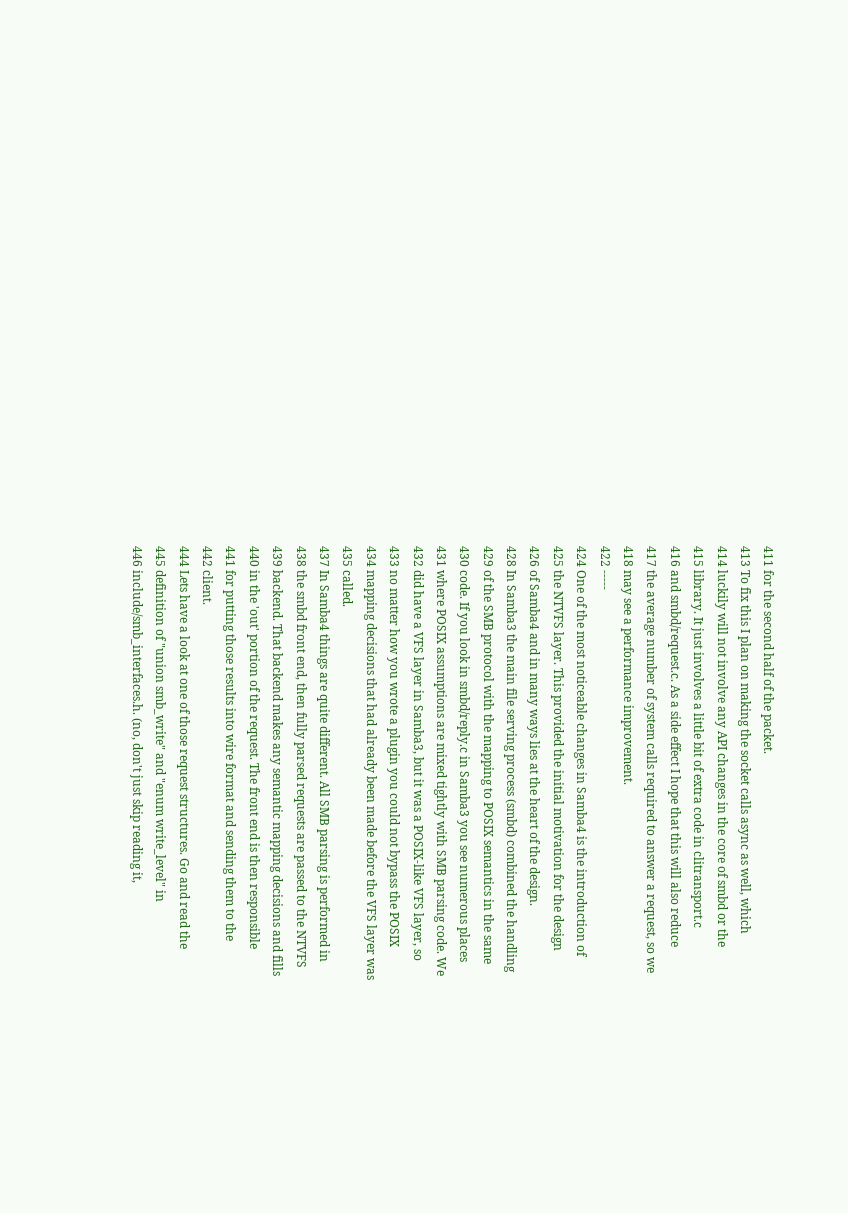411 for the second half of the packet.
413 To fix this I plan on making the socket calls async as well, which
414 luckily will not involve any API changes in the core of smbd or the
415 library. It just involves a little bit of extra code in clitransport.c
416 and smbd/request.c. As a side effect I hope that this will also reduce
417 the average number of system calls required to answer a request, so we
418 may see a performance improvement.
422 -----
424 One of the most noticeable changes in Samba4 is the introduction of
425 the NTVFS layer. This provided the initial motivation for the design
426 of Samba4 and in many ways lies at the heart of the design.
428 In Samba3 the main file serving process (smbd) combined the handling
429 of the SMB protocol with the mapping to POSIX semantics in the same
430 code. If you look in smbd/reply.c in Samba3 you see numerous places
431 where POSIX assumptions are mixed tightly with SMB parsing code. We
432 did have a VFS layer in Samba3, but it was a POSIX-like VFS layer, so
433 no matter how you wrote a plugin you could not bypass the POSIX
434 mapping decisions that had already been made before the VFS layer was
435 called.
437 In Samba4 things are quite different. All SMB parsing is performed in
438 the smbd front end, then fully parsed requests are passed to the NTVFS
439 backend. That backend makes any semantic mapping decisions and fills
440 in the 'out' portion of the request. The front end is then responsible
441 for putting those results into wire format and sending them to the
442 client.
444 Lets have a look at one of those request structures. Go and read the
445 definition of "union smb_write" and "enum write_level" in
446 include/smb_interfaces.h. (no, don't just skip reading it,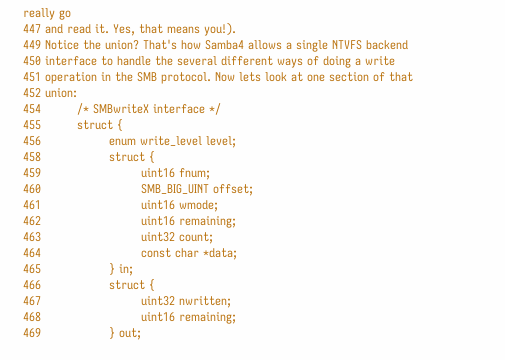really go
447 and read it. Yes, that means you!).
449 Notice the union? That's how Samba4 allows a single NTVFS backend
450 interface to handle the several different ways of doing a write
451 operation in the SMB protocol. Now lets look at one section of that
452 union:
454         /* SMBwriteX interface */
455         struct {
456                 enum write_level level;
458                 struct {
459                         uint16 fnum;
460                         SMB_BIG_UINT offset;
461                         uint16 wmode;
462                         uint16 remaining;
463                         uint32 count;
464                         const char *data;
465                 } in;
466                 struct {
467                         uint32 nwritten;
468                         uint16 remaining;
469                 } out;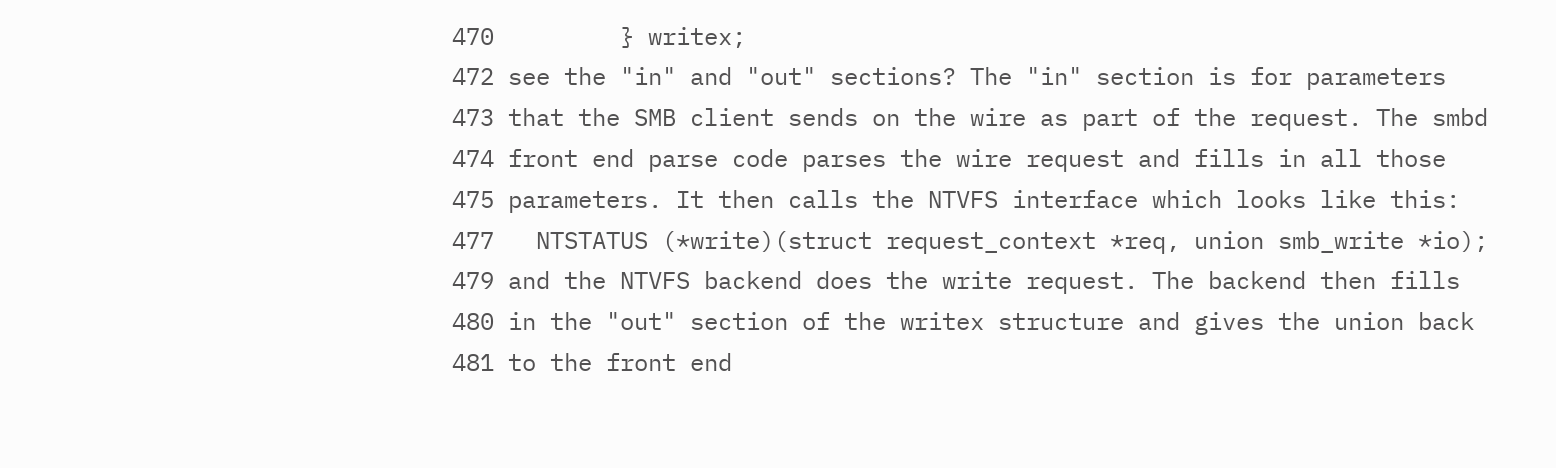470         } writex;
472 see the "in" and "out" sections? The "in" section is for parameters
473 that the SMB client sends on the wire as part of the request. The smbd
474 front end parse code parses the wire request and fills in all those
475 parameters. It then calls the NTVFS interface which looks like this:
477   NTSTATUS (*write)(struct request_context *req, union smb_write *io);
479 and the NTVFS backend does the write request. The backend then fills
480 in the "out" section of the writex structure and gives the union back
481 to the front end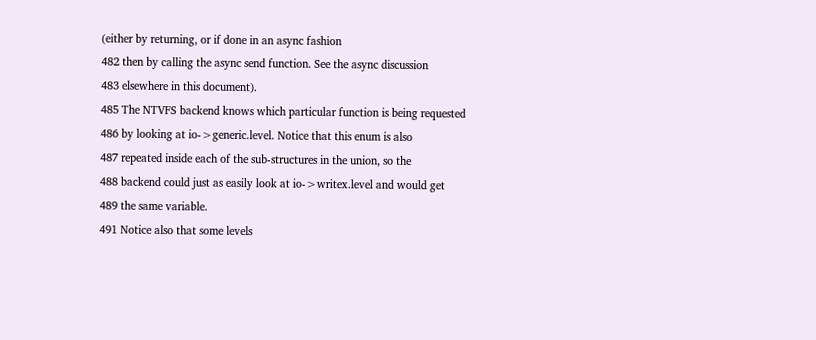(either by returning, or if done in an async fashion
482 then by calling the async send function. See the async discussion
483 elsewhere in this document).
485 The NTVFS backend knows which particular function is being requested
486 by looking at io->generic.level. Notice that this enum is also
487 repeated inside each of the sub-structures in the union, so the
488 backend could just as easily look at io->writex.level and would get
489 the same variable.
491 Notice also that some levels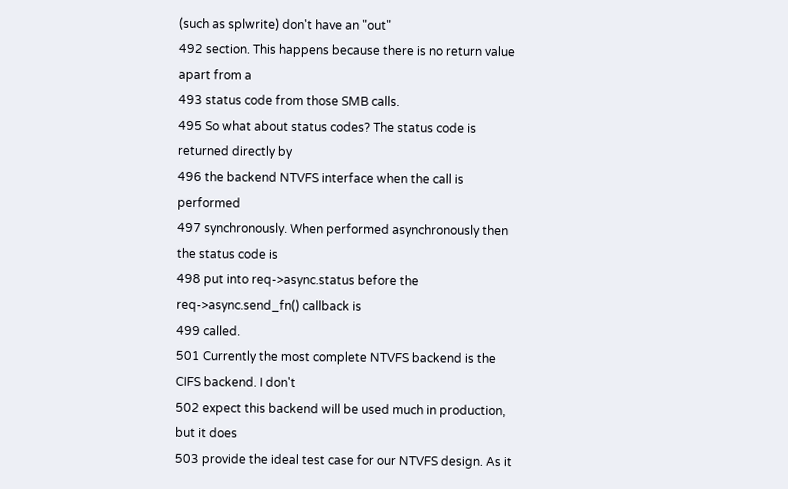(such as splwrite) don't have an "out"
492 section. This happens because there is no return value apart from a
493 status code from those SMB calls.
495 So what about status codes? The status code is returned directly by
496 the backend NTVFS interface when the call is performed
497 synchronously. When performed asynchronously then the status code is
498 put into req->async.status before the req->async.send_fn() callback is
499 called.
501 Currently the most complete NTVFS backend is the CIFS backend. I don't
502 expect this backend will be used much in production, but it does
503 provide the ideal test case for our NTVFS design. As it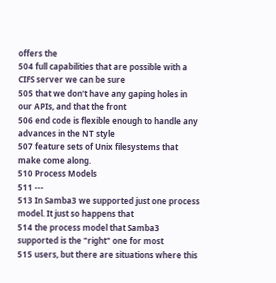offers the
504 full capabilities that are possible with a CIFS server we can be sure
505 that we don't have any gaping holes in our APIs, and that the front
506 end code is flexible enough to handle any advances in the NT style
507 feature sets of Unix filesystems that make come along.
510 Process Models
511 ---
513 In Samba3 we supported just one process model. It just so happens that
514 the process model that Samba3 supported is the "right" one for most
515 users, but there are situations where this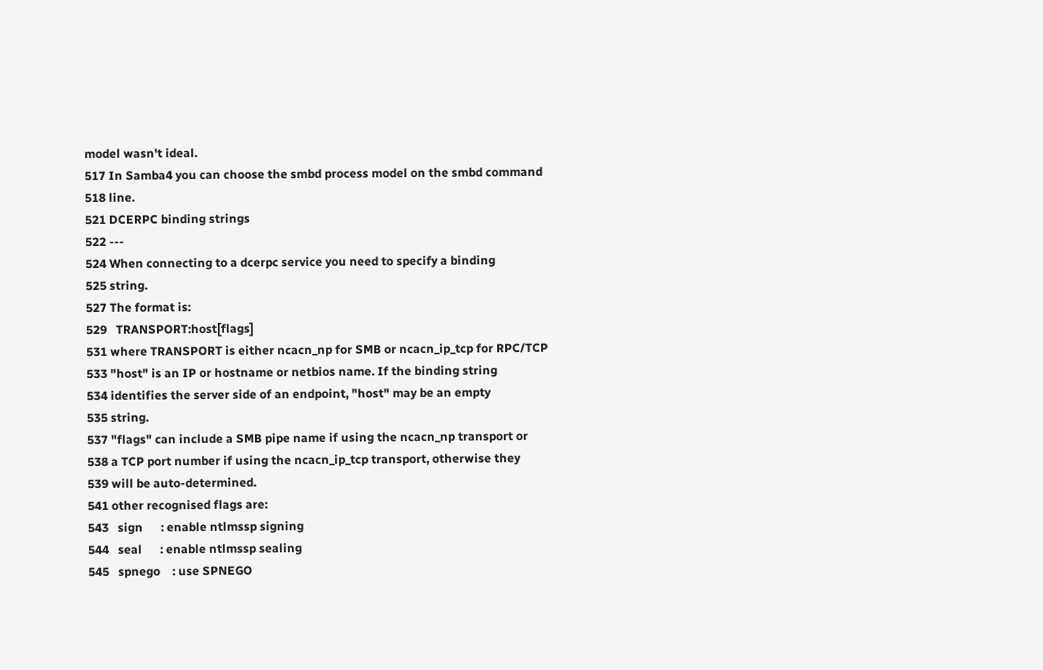model wasn't ideal.
517 In Samba4 you can choose the smbd process model on the smbd command
518 line.
521 DCERPC binding strings
522 ---
524 When connecting to a dcerpc service you need to specify a binding
525 string.
527 The format is:
529   TRANSPORT:host[flags]
531 where TRANSPORT is either ncacn_np for SMB or ncacn_ip_tcp for RPC/TCP
533 "host" is an IP or hostname or netbios name. If the binding string
534 identifies the server side of an endpoint, "host" may be an empty
535 string.
537 "flags" can include a SMB pipe name if using the ncacn_np transport or
538 a TCP port number if using the ncacn_ip_tcp transport, otherwise they
539 will be auto-determined.
541 other recognised flags are:
543   sign      : enable ntlmssp signing
544   seal      : enable ntlmssp sealing
545   spnego    : use SPNEGO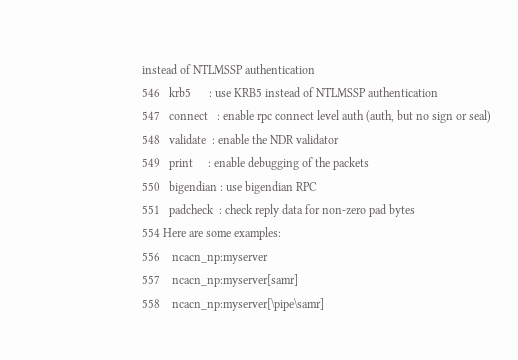instead of NTLMSSP authentication
546   krb5      : use KRB5 instead of NTLMSSP authentication
547   connect   : enable rpc connect level auth (auth, but no sign or seal)
548   validate  : enable the NDR validator
549   print     : enable debugging of the packets
550   bigendian : use bigendian RPC
551   padcheck  : check reply data for non-zero pad bytes
554 Here are some examples:
556    ncacn_np:myserver
557    ncacn_np:myserver[samr]
558    ncacn_np:myserver[\pipe\samr]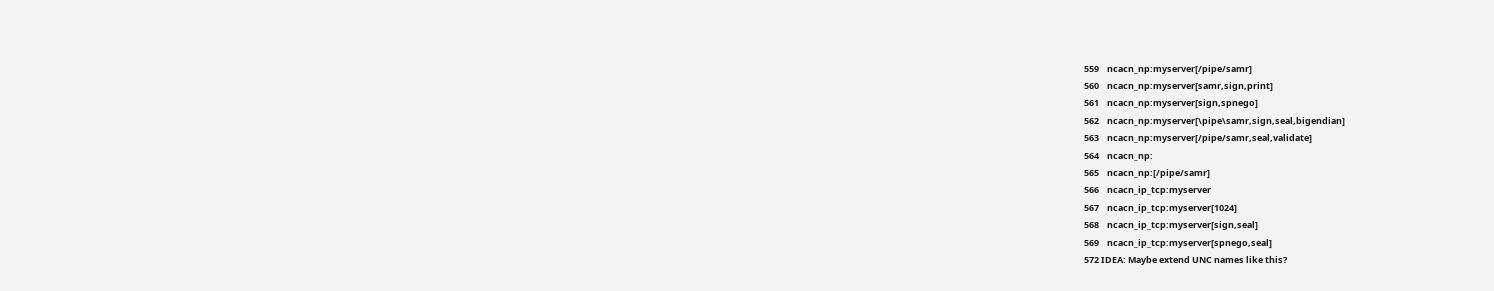559    ncacn_np:myserver[/pipe/samr]
560    ncacn_np:myserver[samr,sign,print]
561    ncacn_np:myserver[sign,spnego]
562    ncacn_np:myserver[\pipe\samr,sign,seal,bigendian]
563    ncacn_np:myserver[/pipe/samr,seal,validate]
564    ncacn_np:
565    ncacn_np:[/pipe/samr]
566    ncacn_ip_tcp:myserver
567    ncacn_ip_tcp:myserver[1024]
568    ncacn_ip_tcp:myserver[sign,seal]
569    ncacn_ip_tcp:myserver[spnego,seal]
572 IDEA: Maybe extend UNC names like this?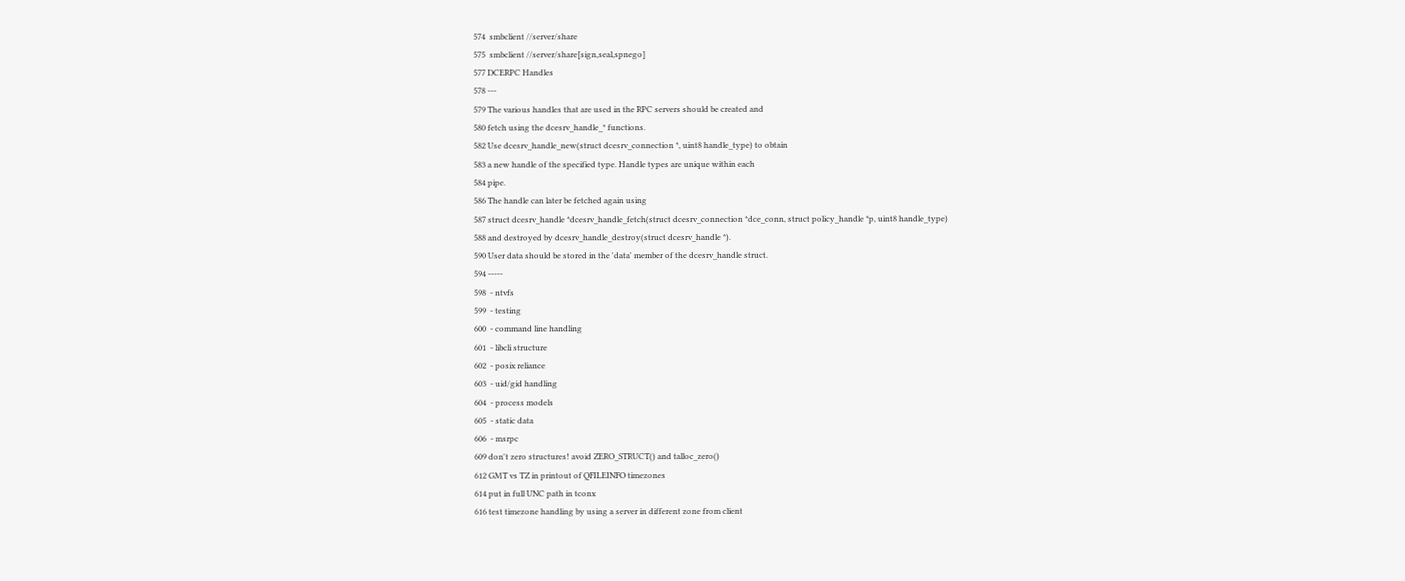574  smbclient //server/share
575  smbclient //server/share[sign,seal,spnego]
577 DCERPC Handles
578 ---
579 The various handles that are used in the RPC servers should be created and
580 fetch using the dcesrv_handle_* functions.
582 Use dcesrv_handle_new(struct dcesrv_connection *, uint8 handle_type) to obtain
583 a new handle of the specified type. Handle types are unique within each
584 pipe.
586 The handle can later be fetched again using
587 struct dcesrv_handle *dcesrv_handle_fetch(struct dcesrv_connection *dce_conn, struct policy_handle *p, uint8 handle_type)
588 and destroyed by dcesrv_handle_destroy(struct dcesrv_handle *).
590 User data should be stored in the 'data' member of the dcesrv_handle struct.
594 -----
598  - ntvfs
599  - testing
600  - command line handling
601  - libcli structure
602  - posix reliance
603  - uid/gid handling
604  - process models
605  - static data
606  - msrpc
609 don't zero structures! avoid ZERO_STRUCT() and talloc_zero()
612 GMT vs TZ in printout of QFILEINFO timezones
614 put in full UNC path in tconx
616 test timezone handling by using a server in different zone from client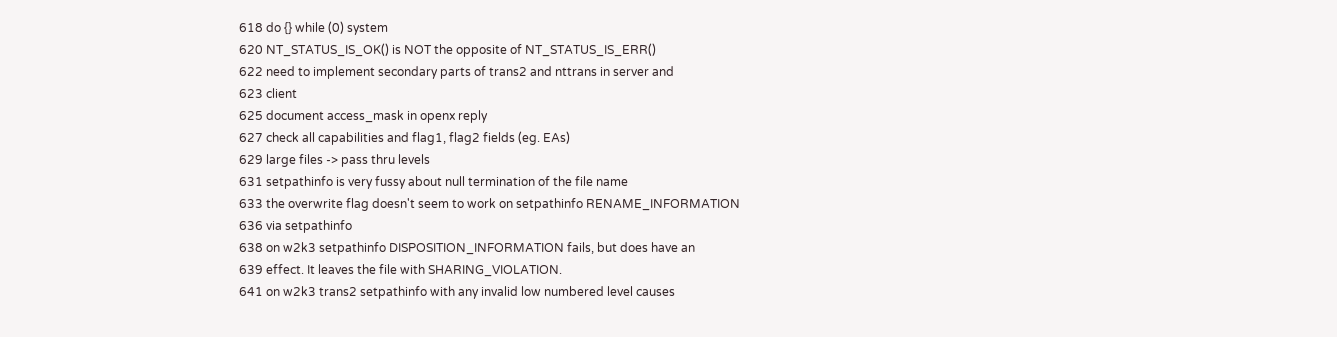618 do {} while (0) system
620 NT_STATUS_IS_OK() is NOT the opposite of NT_STATUS_IS_ERR()
622 need to implement secondary parts of trans2 and nttrans in server and
623 client
625 document access_mask in openx reply
627 check all capabilities and flag1, flag2 fields (eg. EAs)
629 large files -> pass thru levels
631 setpathinfo is very fussy about null termination of the file name
633 the overwrite flag doesn't seem to work on setpathinfo RENAME_INFORMATION
636 via setpathinfo
638 on w2k3 setpathinfo DISPOSITION_INFORMATION fails, but does have an
639 effect. It leaves the file with SHARING_VIOLATION.
641 on w2k3 trans2 setpathinfo with any invalid low numbered level causes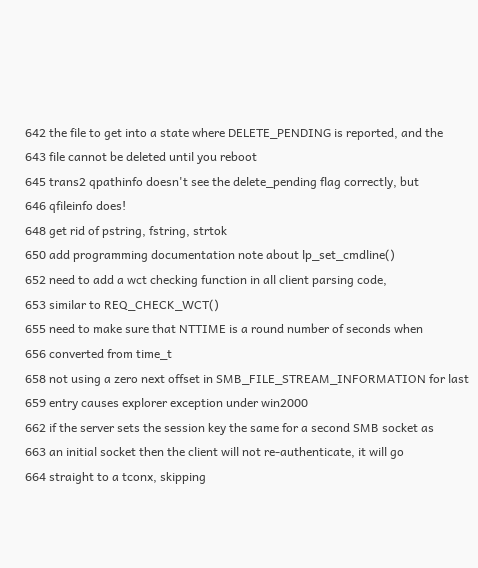642 the file to get into a state where DELETE_PENDING is reported, and the
643 file cannot be deleted until you reboot
645 trans2 qpathinfo doesn't see the delete_pending flag correctly, but
646 qfileinfo does!
648 get rid of pstring, fstring, strtok
650 add programming documentation note about lp_set_cmdline()
652 need to add a wct checking function in all client parsing code,
653 similar to REQ_CHECK_WCT()
655 need to make sure that NTTIME is a round number of seconds when
656 converted from time_t
658 not using a zero next offset in SMB_FILE_STREAM_INFORMATION for last
659 entry causes explorer exception under win2000
662 if the server sets the session key the same for a second SMB socket as
663 an initial socket then the client will not re-authenticate, it will go
664 straight to a tconx, skipping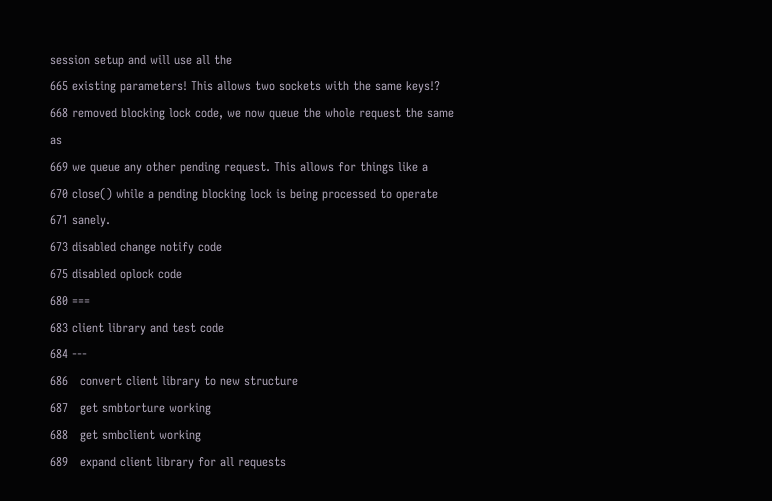session setup and will use all the
665 existing parameters! This allows two sockets with the same keys!?
668 removed blocking lock code, we now queue the whole request the same as
669 we queue any other pending request. This allows for things like a
670 close() while a pending blocking lock is being processed to operate
671 sanely.
673 disabled change notify code
675 disabled oplock code
680 ===
683 client library and test code
684 ---
686   convert client library to new structure
687   get smbtorture working
688   get smbclient working
689   expand client library for all requests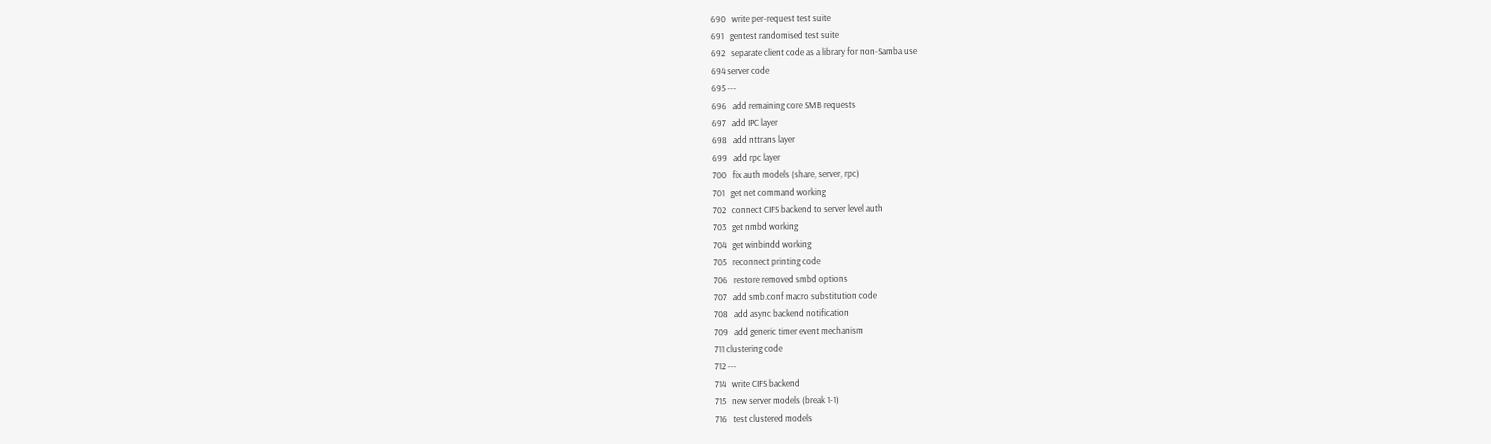690   write per-request test suite
691   gentest randomised test suite
692   separate client code as a library for non-Samba use
694 server code
695 ---
696   add remaining core SMB requests
697   add IPC layer
698   add nttrans layer
699   add rpc layer
700   fix auth models (share, server, rpc)
701   get net command working
702   connect CIFS backend to server level auth
703   get nmbd working
704   get winbindd working
705   reconnect printing code
706   restore removed smbd options
707   add smb.conf macro substitution code
708   add async backend notification
709   add generic timer event mechanism
711 clustering code
712 ---
714   write CIFS backend
715   new server models (break 1-1)
716   test clustered models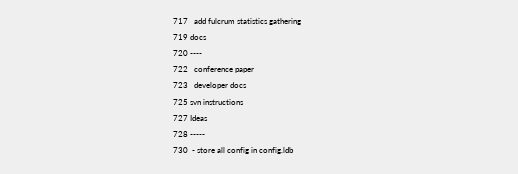717   add fulcrum statistics gathering
719 docs
720 ----
722   conference paper
723   developer docs
725 svn instructions
727 Ideas
728 -----
730  - store all config in config.ldb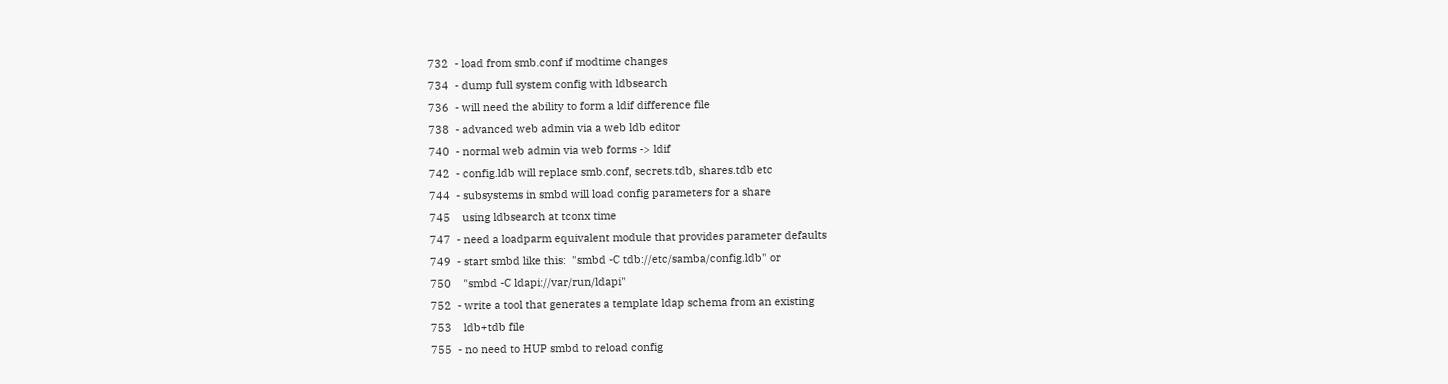732  - load from smb.conf if modtime changes
734  - dump full system config with ldbsearch
736  - will need the ability to form a ldif difference file
738  - advanced web admin via a web ldb editor
740  - normal web admin via web forms -> ldif
742  - config.ldb will replace smb.conf, secrets.tdb, shares.tdb etc
744  - subsystems in smbd will load config parameters for a share
745    using ldbsearch at tconx time
747  - need a loadparm equivalent module that provides parameter defaults
749  - start smbd like this:  "smbd -C tdb://etc/samba/config.ldb" or
750    "smbd -C ldapi://var/run/ldapi"
752  - write a tool that generates a template ldap schema from an existing
753    ldb+tdb file
755  - no need to HUP smbd to reload config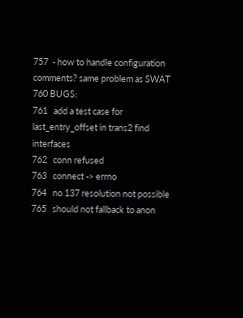757  - how to handle configuration comments? same problem as SWAT
760 BUGS:
761   add a test case for last_entry_offset in trans2 find interfaces
762   conn refused
763   connect -> errno
764   no 137 resolution not possible
765   should not fallback to anon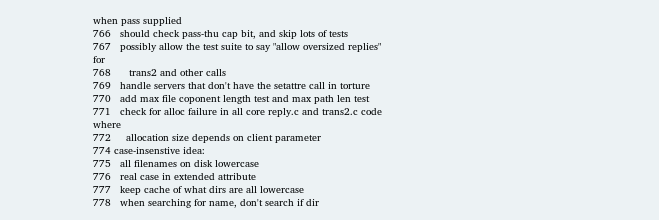when pass supplied
766   should check pass-thu cap bit, and skip lots of tests
767   possibly allow the test suite to say "allow oversized replies" for
768      trans2 and other calls
769   handle servers that don't have the setattre call in torture
770   add max file coponent length test and max path len test
771   check for alloc failure in all core reply.c and trans2.c code where
772     allocation size depends on client parameter
774 case-insenstive idea:
775   all filenames on disk lowercase
776   real case in extended attribute
777   keep cache of what dirs are all lowercase
778   when searching for name, don't search if dir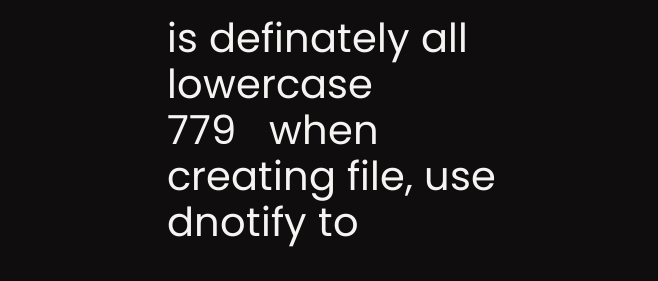is definately all lowercase
779   when creating file, use dnotify to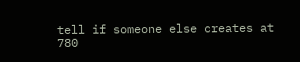tell if someone else creates at
780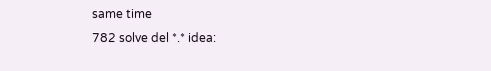same time
782 solve del *.* idea: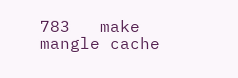783   make mangle cache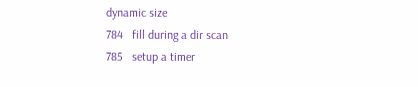dynamic size
784   fill during a dir scan
785   setup a timer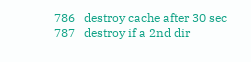786   destroy cache after 30 sec
787   destroy if a 2nd dir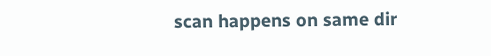scan happens on same dir